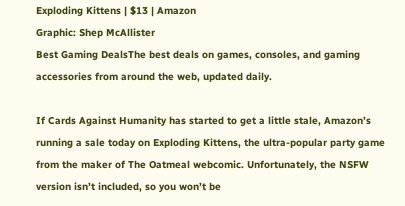Exploding Kittens | $13 | Amazon
Graphic: Shep McAllister
Best Gaming DealsThe best deals on games, consoles, and gaming accessories from around the web, updated daily.

If Cards Against Humanity has started to get a little stale, Amazon’s running a sale today on Exploding Kittens, the ultra-popular party game from the maker of The Oatmeal webcomic. Unfortunately, the NSFW version isn’t included, so you won’t be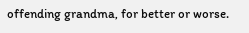offending grandma, for better or worse.